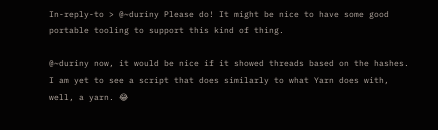In-reply-to > @~duriny Please do! It might be nice to have some good portable tooling to support this kind of thing.

@~duriny now, it would be nice if it showed threads based on the hashes. I am yet to see a script that does similarly to what Yarn does with, well, a yarn. 😂